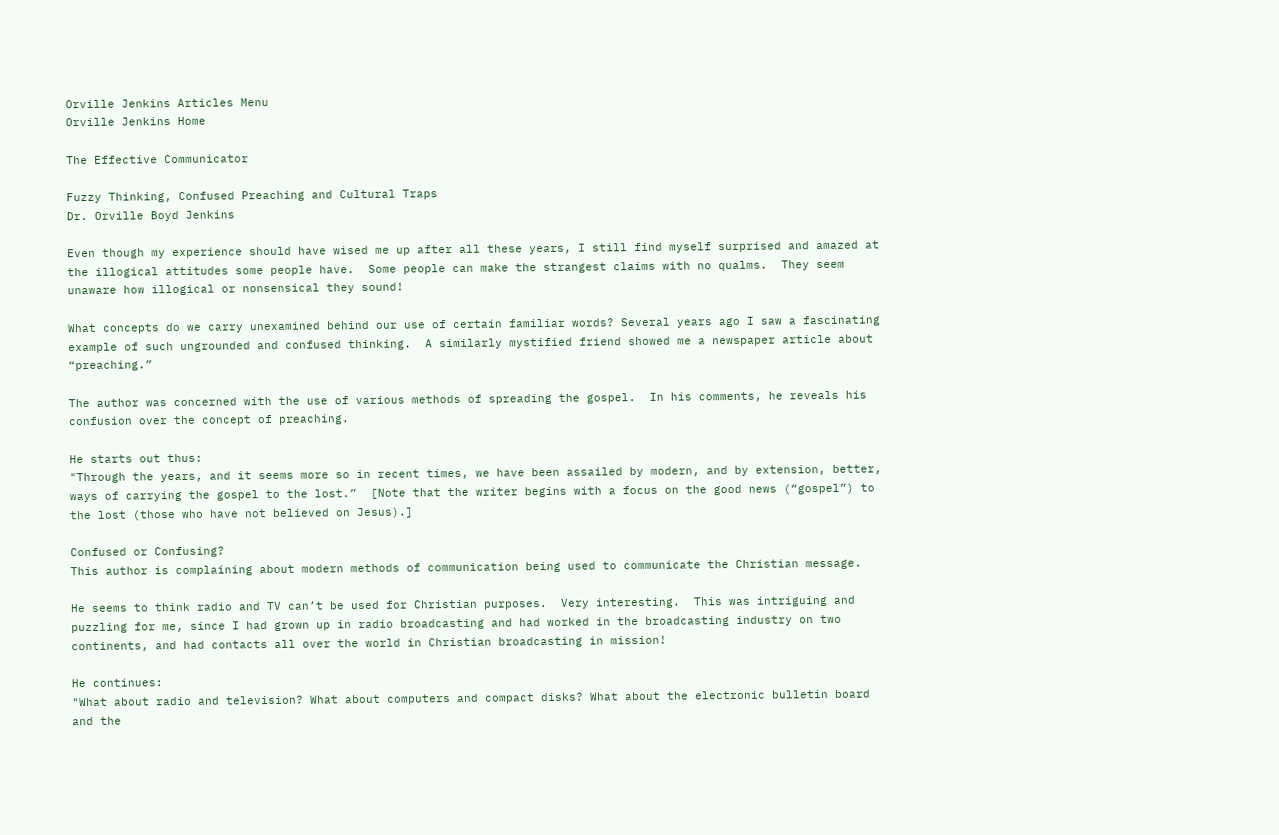Orville Jenkins Articles Menu
Orville Jenkins Home

The Effective Communicator

Fuzzy Thinking, Confused Preaching and Cultural Traps
Dr. Orville Boyd Jenkins

Even though my experience should have wised me up after all these years, I still find myself surprised and amazed at the illogical attitudes some people have.  Some people can make the strangest claims with no qualms.  They seem unaware how illogical or nonsensical they sound!

What concepts do we carry unexamined behind our use of certain familiar words? Several years ago I saw a fascinating example of such ungrounded and confused thinking.  A similarly mystified friend showed me a newspaper article about “preaching.”

The author was concerned with the use of various methods of spreading the gospel.  In his comments, he reveals his confusion over the concept of preaching.

He starts out thus:
"Through the years, and it seems more so in recent times, we have been assailed by modern, and by extension, better, ways of carrying the gospel to the lost.”  [Note that the writer begins with a focus on the good news (“gospel”) to the lost (those who have not believed on Jesus).]

Confused or Confusing?
This author is complaining about modern methods of communication being used to communicate the Christian message.

He seems to think radio and TV can’t be used for Christian purposes.  Very interesting.  This was intriguing and puzzling for me, since I had grown up in radio broadcasting and had worked in the broadcasting industry on two continents, and had contacts all over the world in Christian broadcasting in mission!

He continues:
"What about radio and television? What about computers and compact disks? What about the electronic bulletin board and the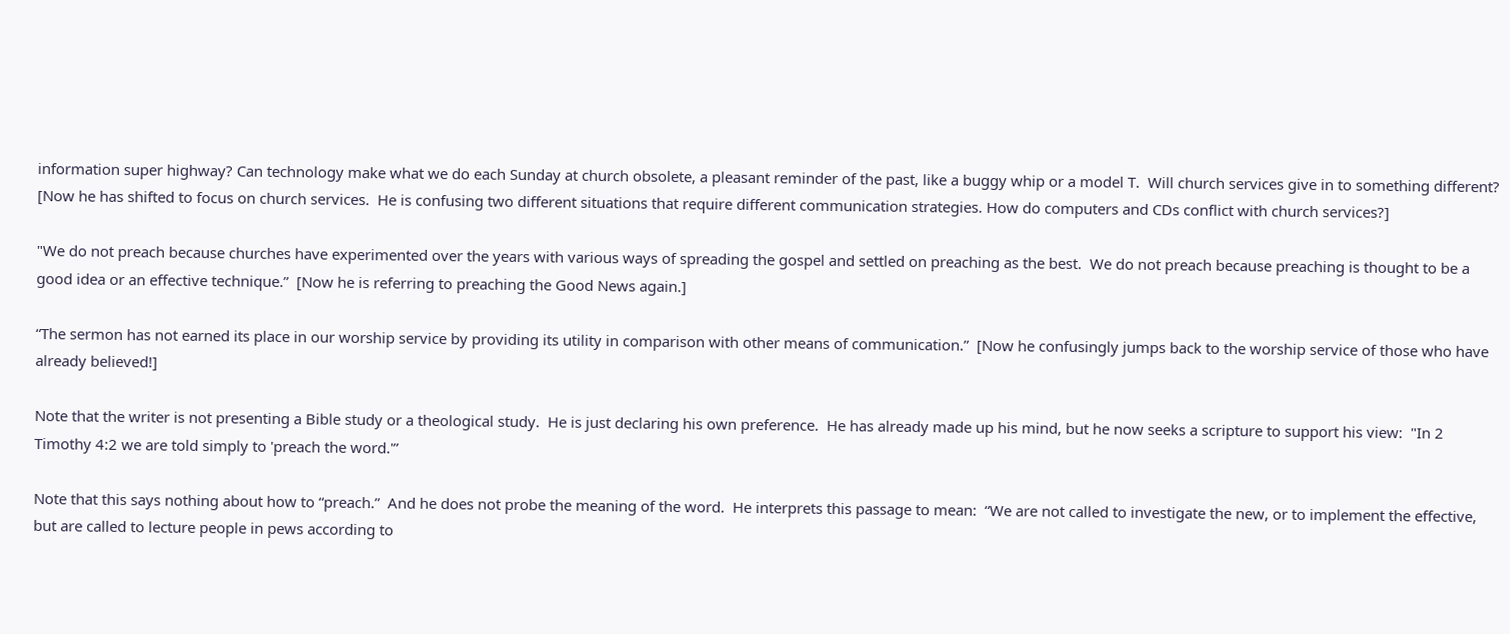information super highway? Can technology make what we do each Sunday at church obsolete, a pleasant reminder of the past, like a buggy whip or a model T.  Will church services give in to something different?  [Now he has shifted to focus on church services.  He is confusing two different situations that require different communication strategies. How do computers and CDs conflict with church services?]

"We do not preach because churches have experimented over the years with various ways of spreading the gospel and settled on preaching as the best.  We do not preach because preaching is thought to be a good idea or an effective technique.”  [Now he is referring to preaching the Good News again.]

“The sermon has not earned its place in our worship service by providing its utility in comparison with other means of communication.”  [Now he confusingly jumps back to the worship service of those who have already believed!]

Note that the writer is not presenting a Bible study or a theological study.  He is just declaring his own preference.  He has already made up his mind, but he now seeks a scripture to support his view:  "In 2 Timothy 4:2 we are told simply to 'preach the word.'”

Note that this says nothing about how to “preach.”  And he does not probe the meaning of the word.  He interprets this passage to mean:  “We are not called to investigate the new, or to implement the effective, but are called to lecture people in pews according to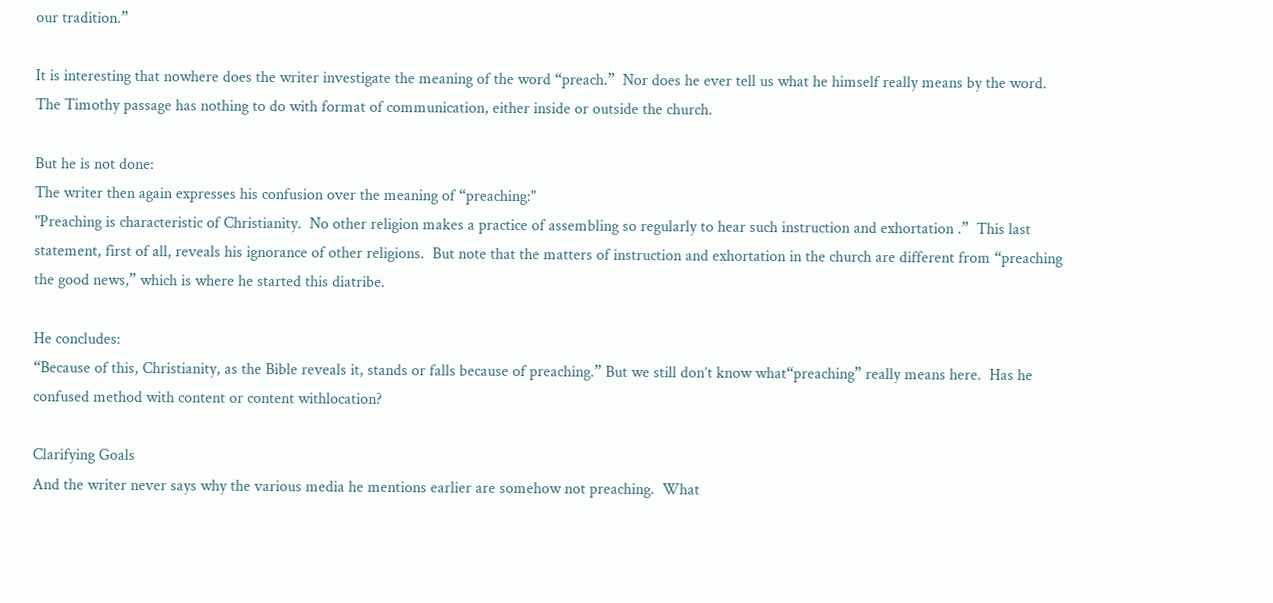our tradition.”

It is interesting that nowhere does the writer investigate the meaning of the word “preach.”  Nor does he ever tell us what he himself really means by the word.  The Timothy passage has nothing to do with format of communication, either inside or outside the church.

But he is not done:
The writer then again expresses his confusion over the meaning of “preaching:"
"Preaching is characteristic of Christianity.  No other religion makes a practice of assembling so regularly to hear such instruction and exhortation .”  This last statement, first of all, reveals his ignorance of other religions.  But note that the matters of instruction and exhortation in the church are different from “preaching the good news,” which is where he started this diatribe.

He concludes:
“Because of this, Christianity, as the Bible reveals it, stands or falls because of preaching.” But we still don’t know what“preaching” really means here.  Has he confused method with content or content withlocation?

Clarifying Goals
And the writer never says why the various media he mentions earlier are somehow not preaching.  What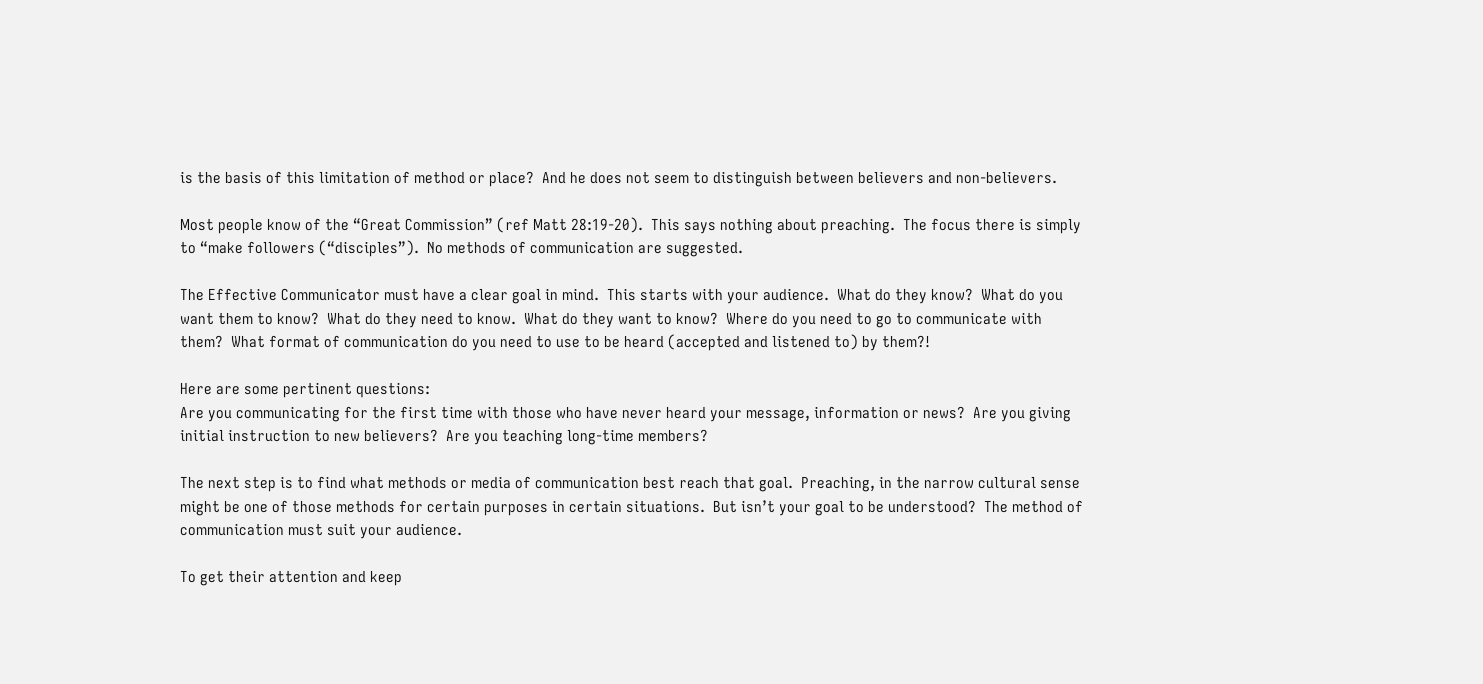is the basis of this limitation of method or place?  And he does not seem to distinguish between believers and non-believers.

Most people know of the “Great Commission” (ref Matt 28:19-20).  This says nothing about preaching.  The focus there is simply to “make followers (“disciples”).  No methods of communication are suggested.

The Effective Communicator must have a clear goal in mind.  This starts with your audience.  What do they know?  What do you want them to know?  What do they need to know.  What do they want to know?  Where do you need to go to communicate with them?  What format of communication do you need to use to be heard (accepted and listened to) by them?!

Here are some pertinent questions:
Are you communicating for the first time with those who have never heard your message, information or news?  Are you giving initial instruction to new believers?  Are you teaching long-time members?

The next step is to find what methods or media of communication best reach that goal.  Preaching, in the narrow cultural sense might be one of those methods for certain purposes in certain situations.  But isn’t your goal to be understood?  The method of communication must suit your audience.

To get their attention and keep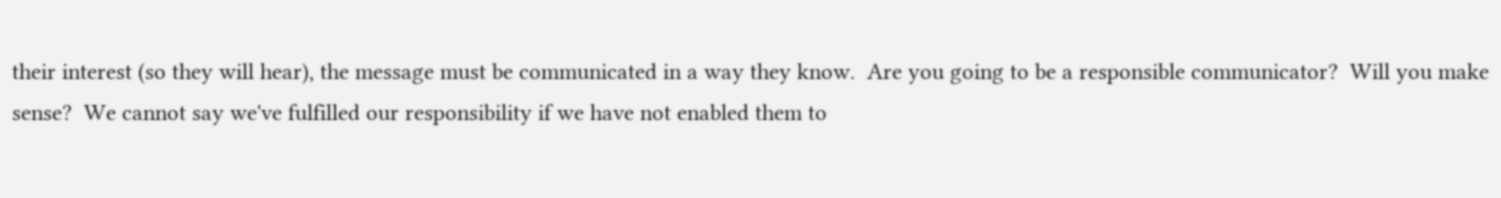their interest (so they will hear), the message must be communicated in a way they know.  Are you going to be a responsible communicator?  Will you make sense?  We cannot say we've fulfilled our responsibility if we have not enabled them to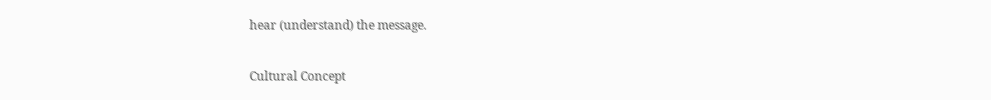hear (understand) the message.

Cultural Concept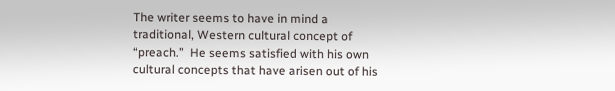The writer seems to have in mind a traditional, Western cultural concept of “preach.”  He seems satisfied with his own cultural concepts that have arisen out of his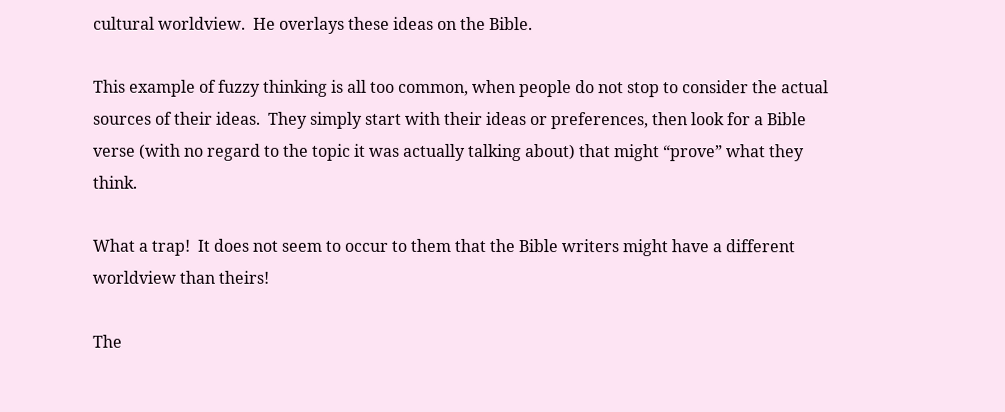cultural worldview.  He overlays these ideas on the Bible.

This example of fuzzy thinking is all too common, when people do not stop to consider the actual sources of their ideas.  They simply start with their ideas or preferences, then look for a Bible verse (with no regard to the topic it was actually talking about) that might “prove” what they think.

What a trap!  It does not seem to occur to them that the Bible writers might have a different worldview than theirs!

The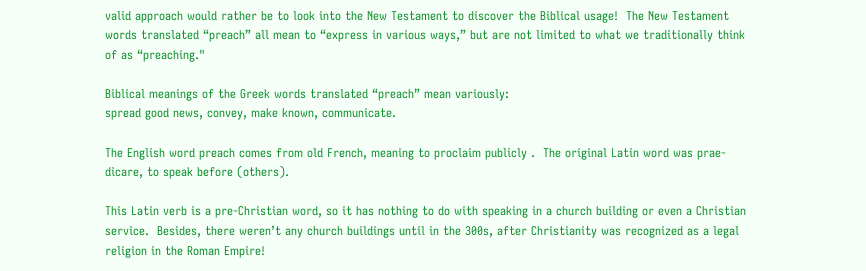valid approach would rather be to look into the New Testament to discover the Biblical usage!  The New Testament words translated “preach” all mean to “express in various ways,” but are not limited to what we traditionally think of as “preaching."

Biblical meanings of the Greek words translated “preach” mean variously:
spread good news, convey, make known, communicate.

The English word preach comes from old French, meaning to proclaim publicly .  The original Latin word was prae-dicare, to speak before (others).

This Latin verb is a pre-Christian word, so it has nothing to do with speaking in a church building or even a Christian service.  Besides, there weren’t any church buildings until in the 300s, after Christianity was recognized as a legal religion in the Roman Empire!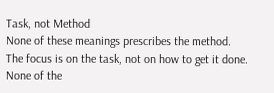Task, not Method
None of these meanings prescribes the method.  The focus is on the task, not on how to get it done.  None of the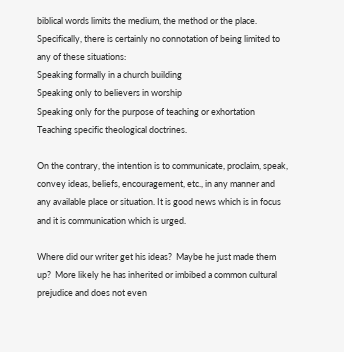biblical words limits the medium, the method or the place.  Specifically, there is certainly no connotation of being limited to any of these situations:
Speaking formally in a church building
Speaking only to believers in worship
Speaking only for the purpose of teaching or exhortation
Teaching specific theological doctrines.

On the contrary, the intention is to communicate, proclaim, speak, convey ideas, beliefs, encouragement, etc., in any manner and any available place or situation. It is good news which is in focus and it is communication which is urged.

Where did our writer get his ideas?  Maybe he just made them up?  More likely he has inherited or imbibed a common cultural prejudice and does not even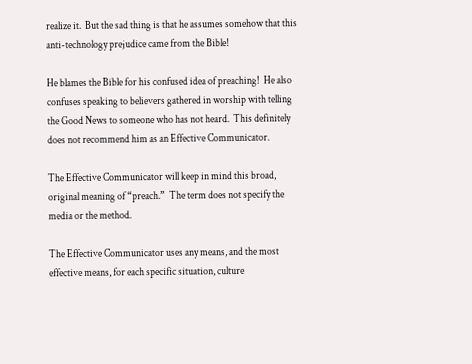realize it.  But the sad thing is that he assumes somehow that this anti-technology prejudice came from the Bible!

He blames the Bible for his confused idea of preaching!  He also confuses speaking to believers gathered in worship with telling the Good News to someone who has not heard.  This definitely does not recommend him as an Effective Communicator.

The Effective Communicator will keep in mind this broad, original meaning of “preach.”  The term does not specify the media or the method.

The Effective Communicator uses any means, and the most effective means, for each specific situation, culture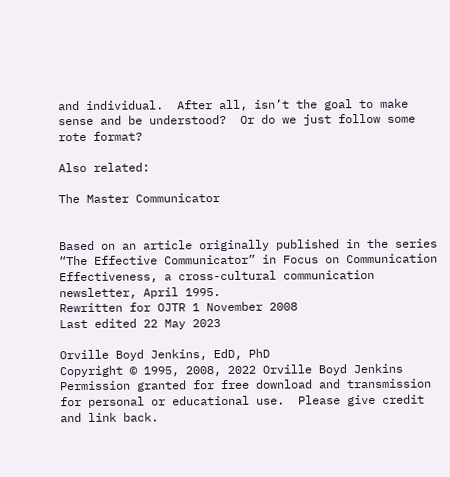and individual.  After all, isn’t the goal to make sense and be understood?  Or do we just follow some rote format?

Also related:

The Master Communicator


Based on an article originally published in the series “The Effective Communicator” in Focus on Communication Effectiveness, a cross-cultural communication newsletter, April 1995.
Rewritten for OJTR 1 November 2008
Last edited 22 May 2023

Orville Boyd Jenkins, EdD, PhD
Copyright © 1995, 2008, 2022 Orville Boyd Jenkins
Permission granted for free download and transmission for personal or educational use.  Please give credit and link back.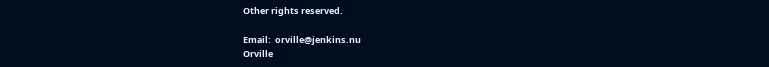Other rights reserved.

Email:  orville@jenkins.nu
Orville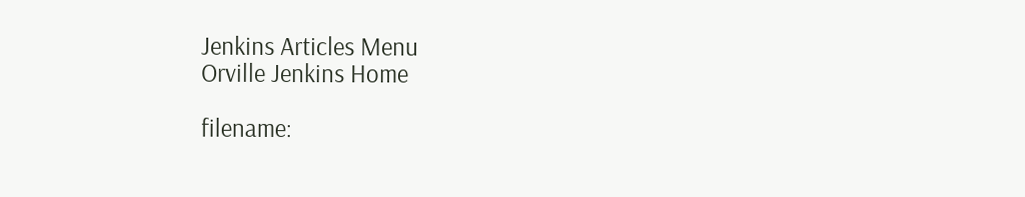Jenkins Articles Menu
Orville Jenkins Home

filename: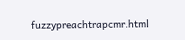fuzzypreachtrapcmr.html